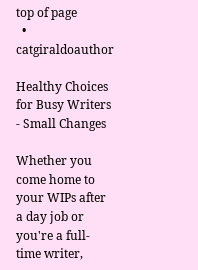top of page
  • catgiraldoauthor

Healthy Choices for Busy Writers - Small Changes

Whether you come home to your WIPs after a day job or you're a full-time writer,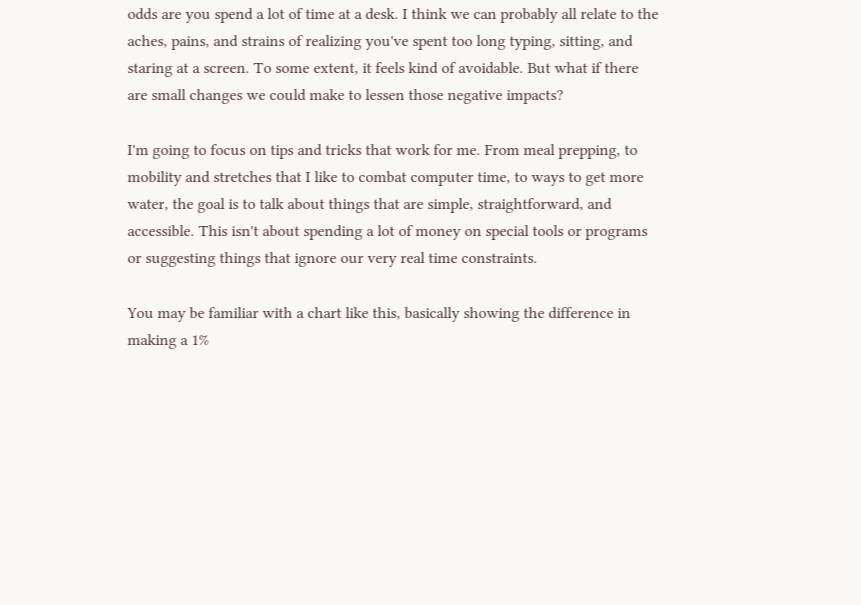odds are you spend a lot of time at a desk. I think we can probably all relate to the aches, pains, and strains of realizing you've spent too long typing, sitting, and staring at a screen. To some extent, it feels kind of avoidable. But what if there are small changes we could make to lessen those negative impacts?

I'm going to focus on tips and tricks that work for me. From meal prepping, to mobility and stretches that I like to combat computer time, to ways to get more water, the goal is to talk about things that are simple, straightforward, and accessible. This isn't about spending a lot of money on special tools or programs or suggesting things that ignore our very real time constraints.

You may be familiar with a chart like this, basically showing the difference in making a 1%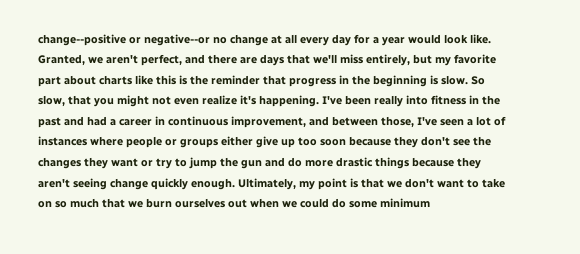change--positive or negative--or no change at all every day for a year would look like. Granted, we aren't perfect, and there are days that we'll miss entirely, but my favorite part about charts like this is the reminder that progress in the beginning is slow. So slow, that you might not even realize it's happening. I've been really into fitness in the past and had a career in continuous improvement, and between those, I've seen a lot of instances where people or groups either give up too soon because they don't see the changes they want or try to jump the gun and do more drastic things because they aren't seeing change quickly enough. Ultimately, my point is that we don't want to take on so much that we burn ourselves out when we could do some minimum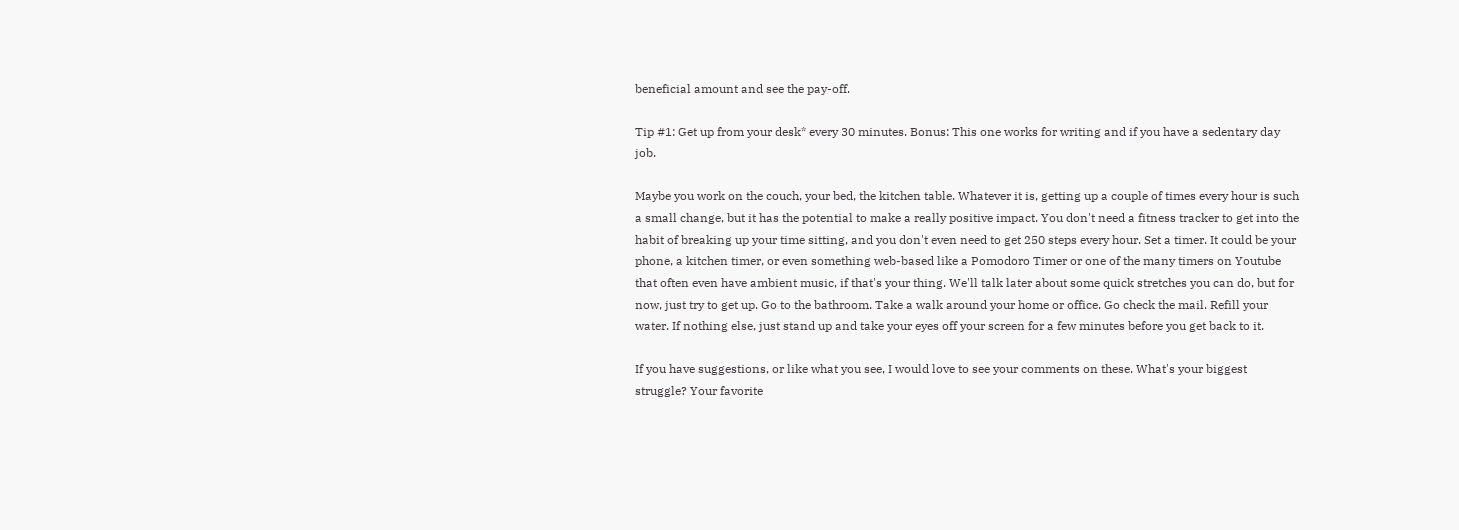beneficial amount and see the pay-off.

Tip #1: Get up from your desk* every 30 minutes. Bonus: This one works for writing and if you have a sedentary day job.

Maybe you work on the couch, your bed, the kitchen table. Whatever it is, getting up a couple of times every hour is such a small change, but it has the potential to make a really positive impact. You don't need a fitness tracker to get into the habit of breaking up your time sitting, and you don't even need to get 250 steps every hour. Set a timer. It could be your phone, a kitchen timer, or even something web-based like a Pomodoro Timer or one of the many timers on Youtube that often even have ambient music, if that's your thing. We'll talk later about some quick stretches you can do, but for now, just try to get up. Go to the bathroom. Take a walk around your home or office. Go check the mail. Refill your water. If nothing else, just stand up and take your eyes off your screen for a few minutes before you get back to it.

If you have suggestions, or like what you see, I would love to see your comments on these. What's your biggest struggle? Your favorite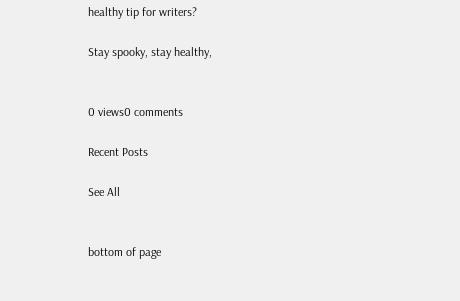healthy tip for writers?

Stay spooky, stay healthy,


0 views0 comments

Recent Posts

See All


bottom of page